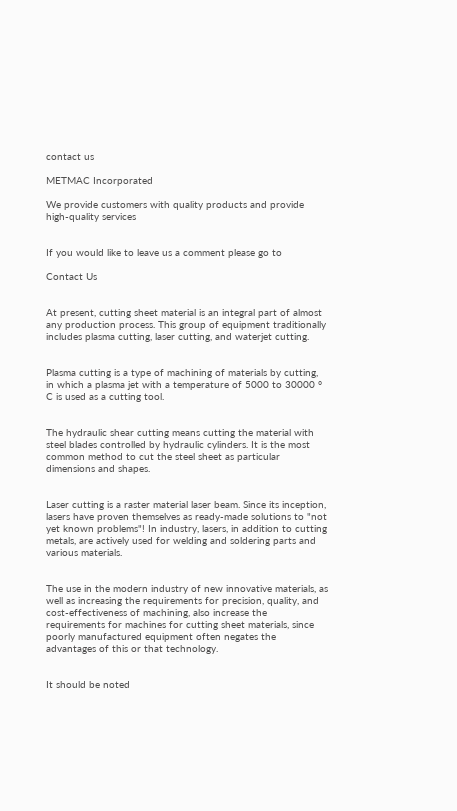contact us

METMAC Incorporated

We provide customers with quality products and provide high-quality services


If you would like to leave us a comment please go to

Contact Us


At present, cutting sheet material is an integral part of almost any production process. This group of equipment traditionally includes plasma cutting, laser cutting, and waterjet cutting.


Plasma cutting is a type of machining of materials by cutting, in which a plasma jet with a temperature of 5000 to 30000 ° C is used as a cutting tool.


The hydraulic shear cutting means cutting the material with steel blades controlled by hydraulic cylinders. It is the most common method to cut the steel sheet as particular dimensions and shapes.


Laser cutting is a raster material laser beam. Since its inception, lasers have proven themselves as ready-made solutions to "not yet known problems"! In industry, lasers, in addition to cutting metals, are actively used for welding and soldering parts and various materials.


The use in the modern industry of new innovative materials, as well as increasing the requirements for precision, quality, and cost-effectiveness of machining, also increase the requirements for machines for cutting sheet materials, since poorly manufactured equipment often negates the advantages of this or that technology.


It should be noted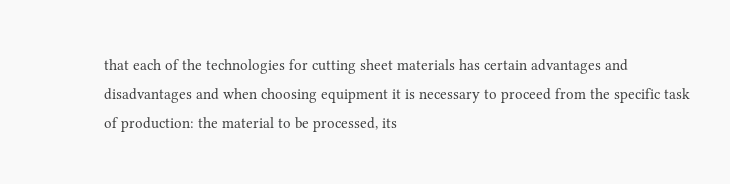that each of the technologies for cutting sheet materials has certain advantages and disadvantages and when choosing equipment it is necessary to proceed from the specific task of production: the material to be processed, its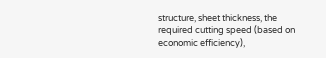structure, sheet thickness, the required cutting speed (based on economic efficiency),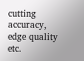cutting accuracy, edge quality etc.